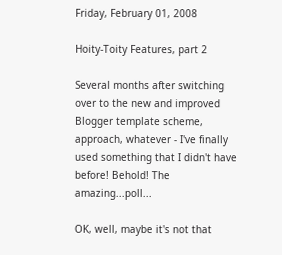Friday, February 01, 2008

Hoity-Toity Features, part 2

Several months after switching over to the new and improved Blogger template scheme, approach, whatever - I've finally used something that I didn't have before! Behold! The amazing...poll...

OK, well, maybe it's not that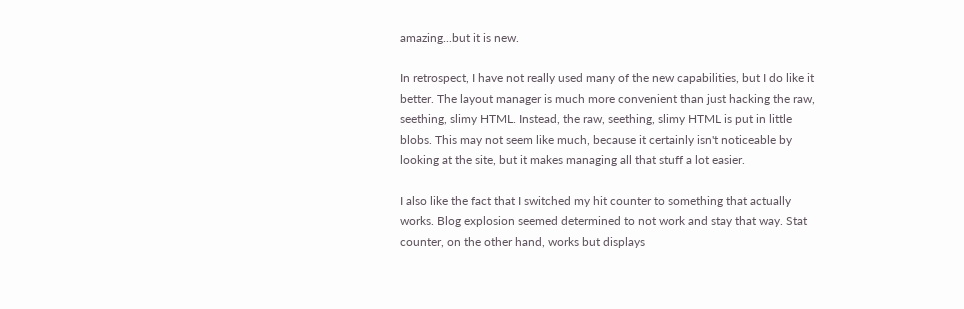amazing...but it is new.

In retrospect, I have not really used many of the new capabilities, but I do like it better. The layout manager is much more convenient than just hacking the raw, seething, slimy HTML. Instead, the raw, seething, slimy HTML is put in little blobs. This may not seem like much, because it certainly isn't noticeable by looking at the site, but it makes managing all that stuff a lot easier.

I also like the fact that I switched my hit counter to something that actually works. Blog explosion seemed determined to not work and stay that way. Stat counter, on the other hand, works but displays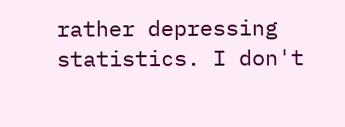rather depressing statistics. I don't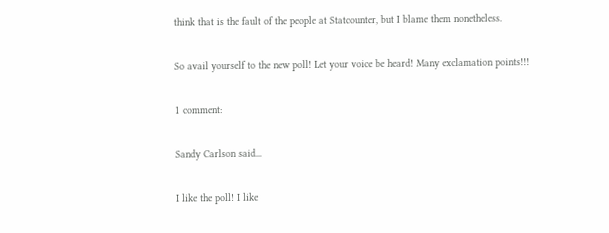think that is the fault of the people at Statcounter, but I blame them nonetheless.

So avail yourself to the new poll! Let your voice be heard! Many exclamation points!!!

1 comment:

Sandy Carlson said...

I like the poll! I like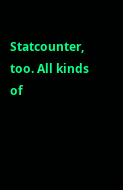Statcounter, too. All kinds of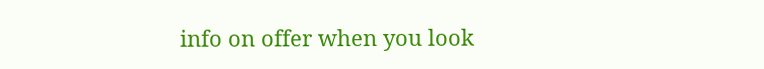info on offer when you look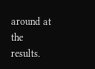around at the results.